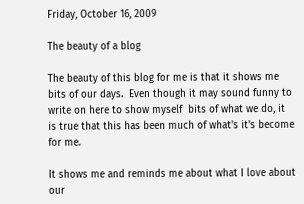Friday, October 16, 2009

The beauty of a blog

The beauty of this blog for me is that it shows me bits of our days.  Even though it may sound funny to write on here to show myself  bits of what we do, it is true that this has been much of what's it's become for me.

It shows me and reminds me about what I love about our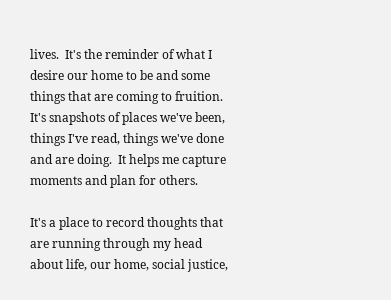lives.  It's the reminder of what I desire our home to be and some things that are coming to fruition.  It's snapshots of places we've been, things I've read, things we've done and are doing.  It helps me capture moments and plan for others.

It's a place to record thoughts that are running through my head about life, our home, social justice,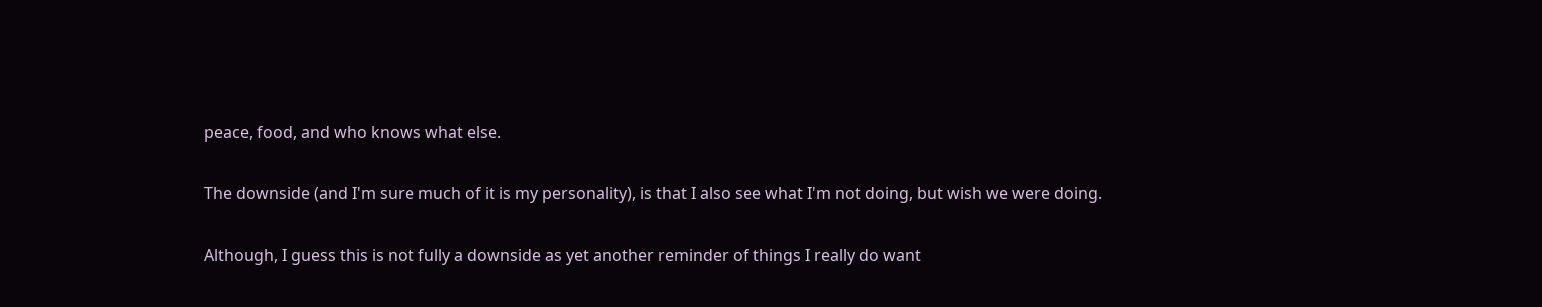peace, food, and who knows what else.

The downside (and I'm sure much of it is my personality), is that I also see what I'm not doing, but wish we were doing.

Although, I guess this is not fully a downside as yet another reminder of things I really do want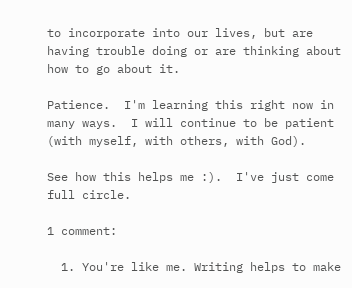to incorporate into our lives, but are having trouble doing or are thinking about how to go about it.

Patience.  I'm learning this right now in many ways.  I will continue to be patient (with myself, with others, with God).

See how this helps me :).  I've just come full circle.

1 comment:

  1. You're like me. Writing helps to make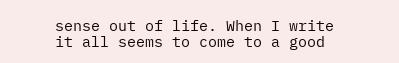sense out of life. When I write it all seems to come to a good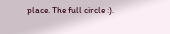place. The full circle :).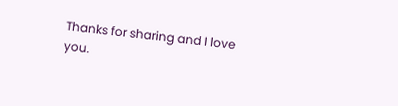Thanks for sharing and I love you.